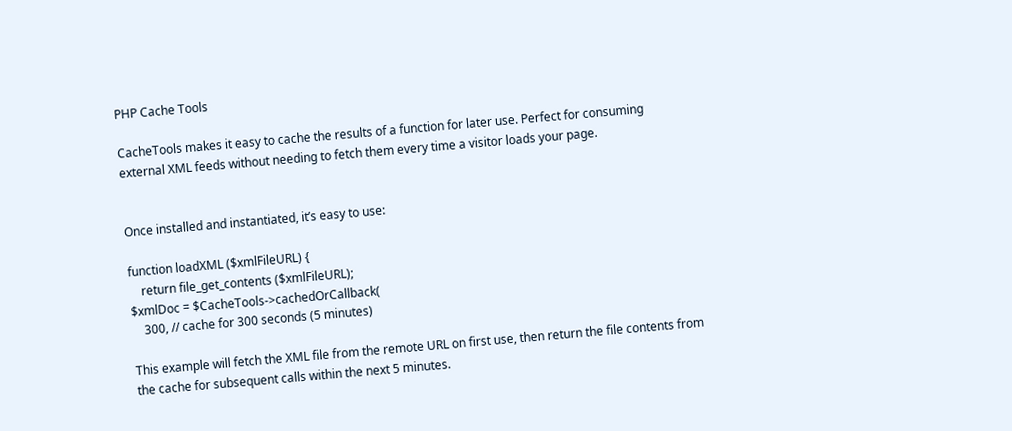PHP Cache Tools

CacheTools makes it easy to cache the results of a function for later use. Perfect for consuming external XML feeds without needing to fetch them every time a visitor loads your page.


Once installed and instantiated, it’s easy to use:

function loadXML ($xmlFileURL) {
    return file_get_contents ($xmlFileURL);
$xmlDoc = $CacheTools->cachedOrCallback(
    300, // cache for 300 seconds (5 minutes)

This example will fetch the XML file from the remote URL on first use, then return the file contents from the cache for subsequent calls within the next 5 minutes.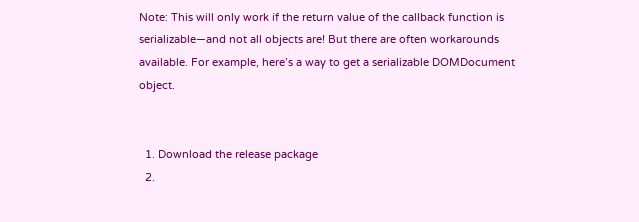Note: This will only work if the return value of the callback function is serializable—and not all objects are! But there are often workarounds available. For example, here’s a way to get a serializable DOMDocument object.


  1. Download the release package
  2.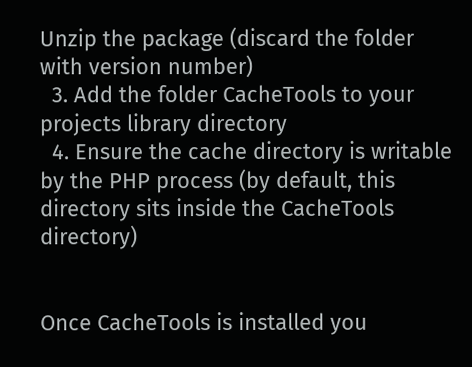Unzip the package (discard the folder with version number)
  3. Add the folder CacheTools to your projects library directory
  4. Ensure the cache directory is writable by the PHP process (by default, this directory sits inside the CacheTools directory)


Once CacheTools is installed you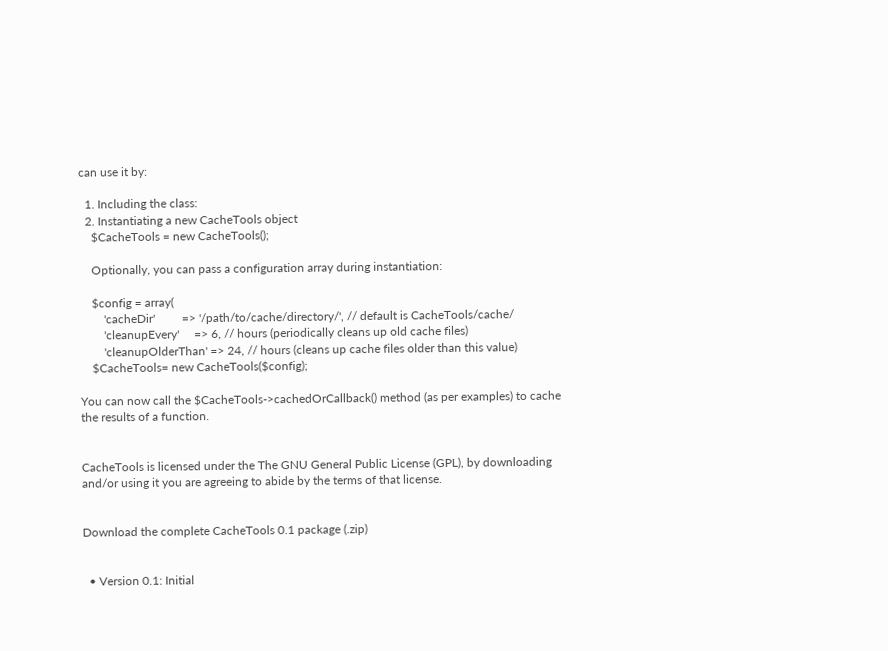can use it by:

  1. Including the class:
  2. Instantiating a new CacheTools object
    $CacheTools = new CacheTools();

    Optionally, you can pass a configuration array during instantiation:

    $config = array(
        'cacheDir'         => '/path/to/cache/directory/', // default is CacheTools/cache/
        'cleanupEvery'     => 6, // hours (periodically cleans up old cache files)
        'cleanupOlderThan' => 24, // hours (cleans up cache files older than this value)
    $CacheTools= new CacheTools($config);

You can now call the $CacheTools->cachedOrCallback() method (as per examples) to cache the results of a function.


CacheTools is licensed under the The GNU General Public License (GPL), by downloading and/or using it you are agreeing to abide by the terms of that license.


Download the complete CacheTools 0.1 package (.zip)


  • Version 0.1: Initial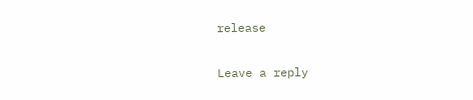release

Leave a reply